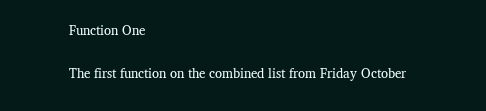Function One

The first function on the combined list from Friday October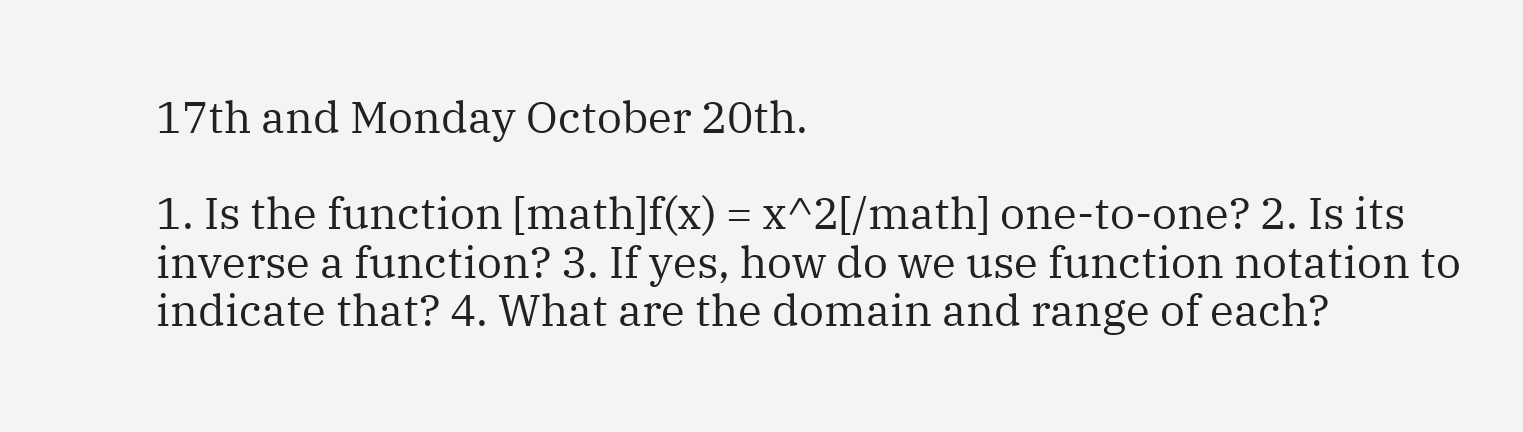17th and Monday October 20th.

1. Is the function [math]f(x) = x^2[/math] one-to-one? 2. Is its inverse a function? 3. If yes, how do we use function notation to indicate that? 4. What are the domain and range of each?